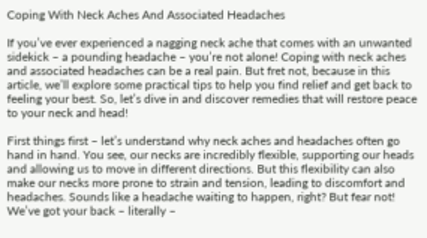Coping With Neck Aches And Associated Headaches

If you’ve ever experienced a nagging neck ache that comes with an unwanted sidekick – a pounding headache – you’re not alone! Coping with neck aches and associated headaches can be a real pain. But fret not, because in this article, we’ll explore some practical tips to help you find relief and get back to feeling your best. So, let’s dive in and discover remedies that will restore peace to your neck and head!

First things first – let’s understand why neck aches and headaches often go hand in hand. You see, our necks are incredibly flexible, supporting our heads and allowing us to move in different directions. But this flexibility can also make our necks more prone to strain and tension, leading to discomfort and headaches. Sounds like a headache waiting to happen, right? But fear not! We’ve got your back – literally –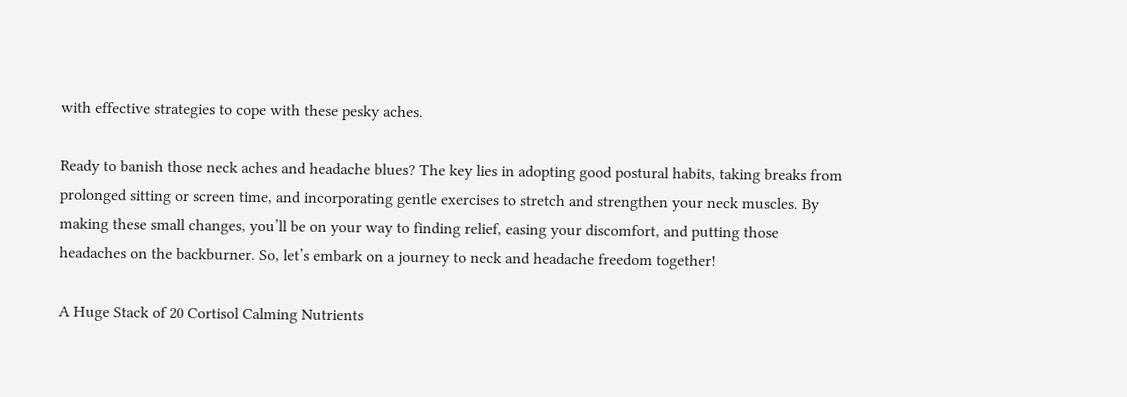with effective strategies to cope with these pesky aches.

Ready to banish those neck aches and headache blues? The key lies in adopting good postural habits, taking breaks from prolonged sitting or screen time, and incorporating gentle exercises to stretch and strengthen your neck muscles. By making these small changes, you’ll be on your way to finding relief, easing your discomfort, and putting those headaches on the backburner. So, let’s embark on a journey to neck and headache freedom together!

A Huge Stack of 20 Cortisol Calming Nutrients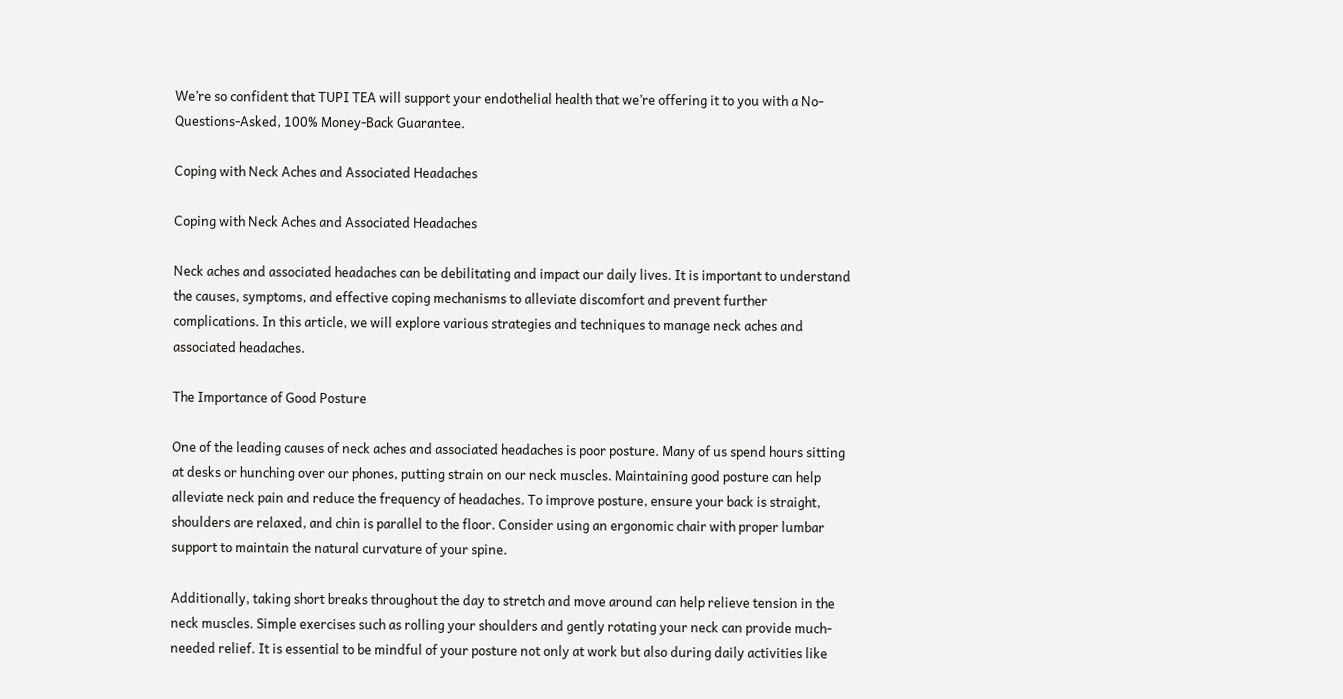We’re so confident that TUPI TEA will support your endothelial health that we’re offering it to you with a No-Questions-Asked, 100% Money-Back Guarantee.

Coping with Neck Aches and Associated Headaches

Coping with Neck Aches and Associated Headaches

Neck aches and associated headaches can be debilitating and impact our daily lives. It is important to understand the causes, symptoms, and effective coping mechanisms to alleviate discomfort and prevent further complications. In this article, we will explore various strategies and techniques to manage neck aches and associated headaches.

The Importance of Good Posture

One of the leading causes of neck aches and associated headaches is poor posture. Many of us spend hours sitting at desks or hunching over our phones, putting strain on our neck muscles. Maintaining good posture can help alleviate neck pain and reduce the frequency of headaches. To improve posture, ensure your back is straight, shoulders are relaxed, and chin is parallel to the floor. Consider using an ergonomic chair with proper lumbar support to maintain the natural curvature of your spine.

Additionally, taking short breaks throughout the day to stretch and move around can help relieve tension in the neck muscles. Simple exercises such as rolling your shoulders and gently rotating your neck can provide much-needed relief. It is essential to be mindful of your posture not only at work but also during daily activities like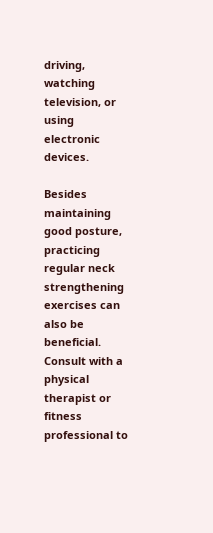driving, watching television, or using electronic devices.

Besides maintaining good posture, practicing regular neck strengthening exercises can also be beneficial. Consult with a physical therapist or fitness professional to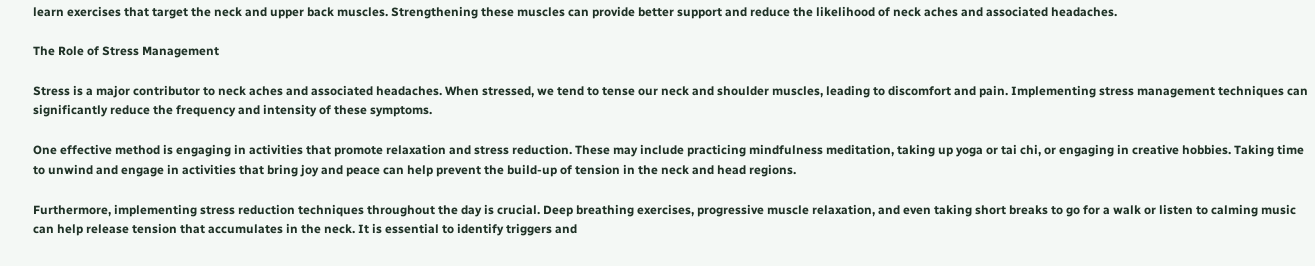learn exercises that target the neck and upper back muscles. Strengthening these muscles can provide better support and reduce the likelihood of neck aches and associated headaches.

The Role of Stress Management

Stress is a major contributor to neck aches and associated headaches. When stressed, we tend to tense our neck and shoulder muscles, leading to discomfort and pain. Implementing stress management techniques can significantly reduce the frequency and intensity of these symptoms.

One effective method is engaging in activities that promote relaxation and stress reduction. These may include practicing mindfulness meditation, taking up yoga or tai chi, or engaging in creative hobbies. Taking time to unwind and engage in activities that bring joy and peace can help prevent the build-up of tension in the neck and head regions.

Furthermore, implementing stress reduction techniques throughout the day is crucial. Deep breathing exercises, progressive muscle relaxation, and even taking short breaks to go for a walk or listen to calming music can help release tension that accumulates in the neck. It is essential to identify triggers and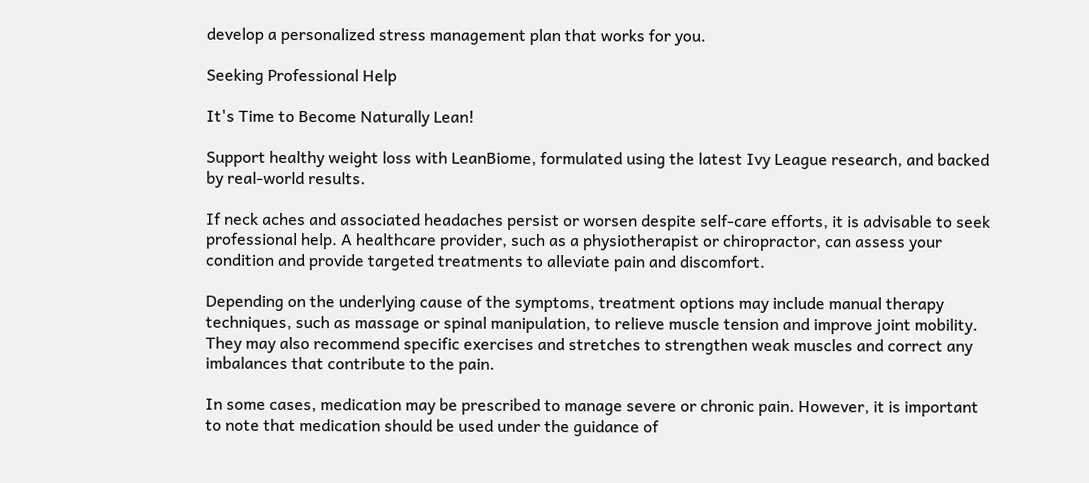develop a personalized stress management plan that works for you.

Seeking Professional Help

It's Time to Become Naturally Lean!

Support healthy weight loss with LeanBiome, formulated using the latest Ivy League research, and backed by real-world results.

If neck aches and associated headaches persist or worsen despite self-care efforts, it is advisable to seek professional help. A healthcare provider, such as a physiotherapist or chiropractor, can assess your condition and provide targeted treatments to alleviate pain and discomfort.

Depending on the underlying cause of the symptoms, treatment options may include manual therapy techniques, such as massage or spinal manipulation, to relieve muscle tension and improve joint mobility. They may also recommend specific exercises and stretches to strengthen weak muscles and correct any imbalances that contribute to the pain.

In some cases, medication may be prescribed to manage severe or chronic pain. However, it is important to note that medication should be used under the guidance of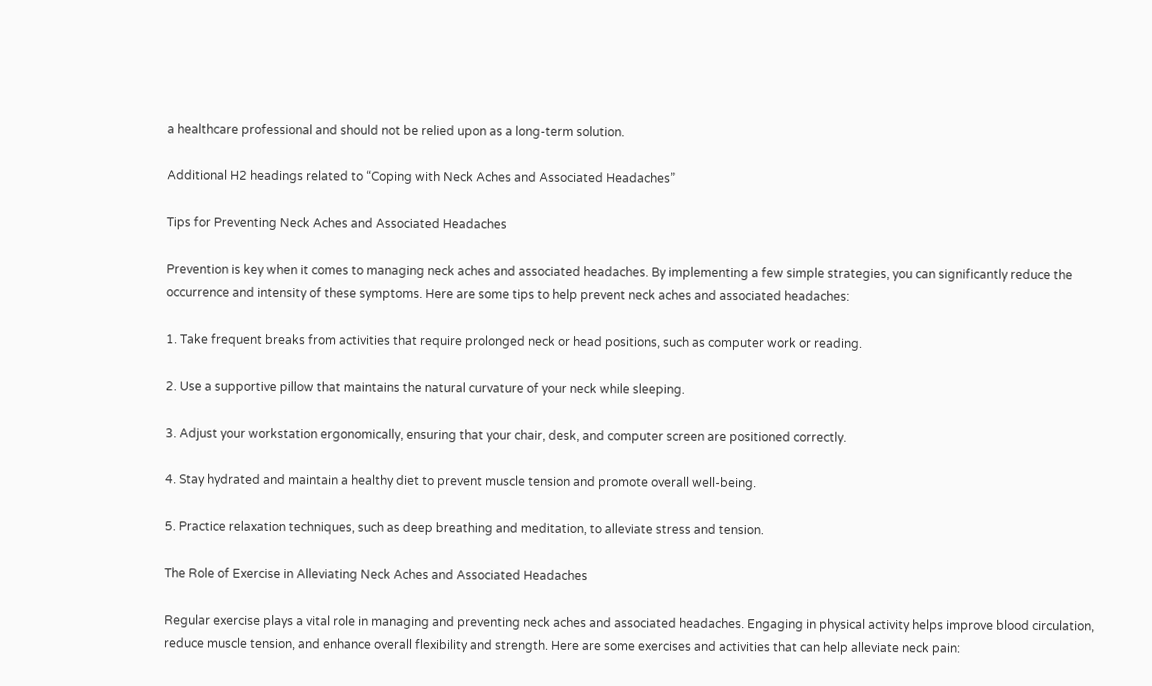a healthcare professional and should not be relied upon as a long-term solution.

Additional H2 headings related to “Coping with Neck Aches and Associated Headaches”

Tips for Preventing Neck Aches and Associated Headaches

Prevention is key when it comes to managing neck aches and associated headaches. By implementing a few simple strategies, you can significantly reduce the occurrence and intensity of these symptoms. Here are some tips to help prevent neck aches and associated headaches:

1. Take frequent breaks from activities that require prolonged neck or head positions, such as computer work or reading.

2. Use a supportive pillow that maintains the natural curvature of your neck while sleeping.

3. Adjust your workstation ergonomically, ensuring that your chair, desk, and computer screen are positioned correctly.

4. Stay hydrated and maintain a healthy diet to prevent muscle tension and promote overall well-being.

5. Practice relaxation techniques, such as deep breathing and meditation, to alleviate stress and tension.

The Role of Exercise in Alleviating Neck Aches and Associated Headaches

Regular exercise plays a vital role in managing and preventing neck aches and associated headaches. Engaging in physical activity helps improve blood circulation, reduce muscle tension, and enhance overall flexibility and strength. Here are some exercises and activities that can help alleviate neck pain: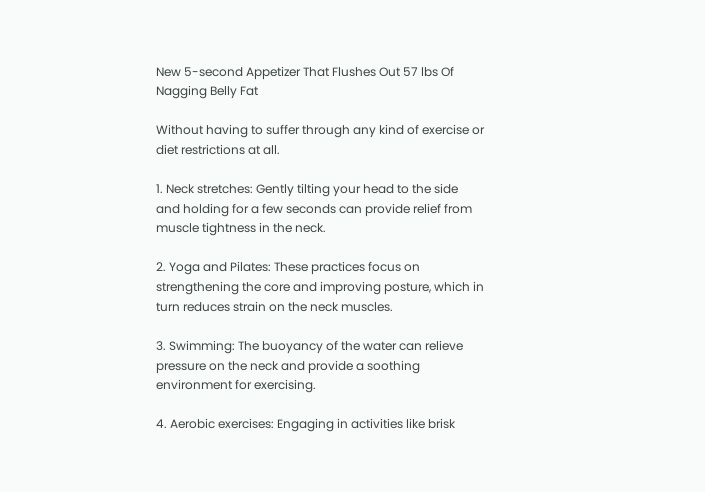New 5-second Appetizer That Flushes Out 57 lbs Of Nagging Belly Fat

Without having to suffer through any kind of exercise or diet restrictions at all.

1. Neck stretches: Gently tilting your head to the side and holding for a few seconds can provide relief from muscle tightness in the neck.

2. Yoga and Pilates: These practices focus on strengthening the core and improving posture, which in turn reduces strain on the neck muscles.

3. Swimming: The buoyancy of the water can relieve pressure on the neck and provide a soothing environment for exercising.

4. Aerobic exercises: Engaging in activities like brisk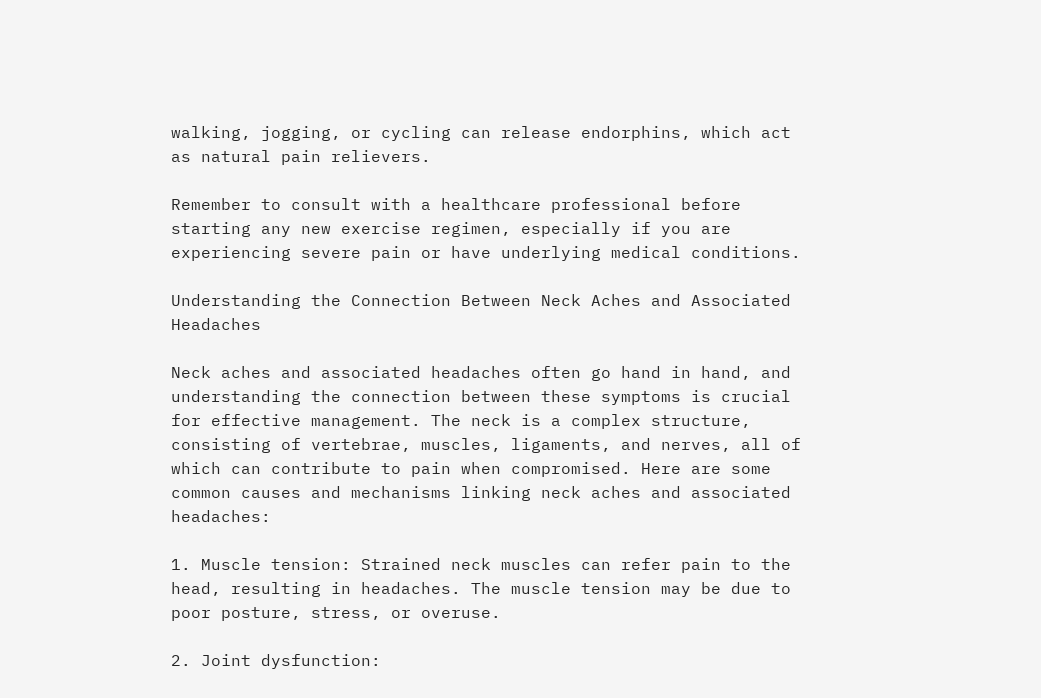walking, jogging, or cycling can release endorphins, which act as natural pain relievers.

Remember to consult with a healthcare professional before starting any new exercise regimen, especially if you are experiencing severe pain or have underlying medical conditions.

Understanding the Connection Between Neck Aches and Associated Headaches

Neck aches and associated headaches often go hand in hand, and understanding the connection between these symptoms is crucial for effective management. The neck is a complex structure, consisting of vertebrae, muscles, ligaments, and nerves, all of which can contribute to pain when compromised. Here are some common causes and mechanisms linking neck aches and associated headaches:

1. Muscle tension: Strained neck muscles can refer pain to the head, resulting in headaches. The muscle tension may be due to poor posture, stress, or overuse.

2. Joint dysfunction: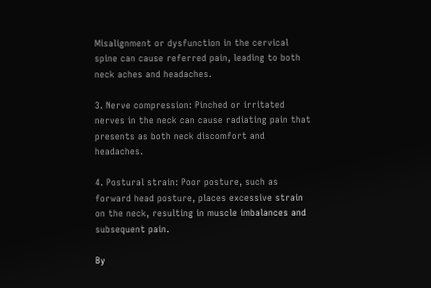Misalignment or dysfunction in the cervical spine can cause referred pain, leading to both neck aches and headaches.

3. Nerve compression: Pinched or irritated nerves in the neck can cause radiating pain that presents as both neck discomfort and headaches.

4. Postural strain: Poor posture, such as forward head posture, places excessive strain on the neck, resulting in muscle imbalances and subsequent pain.

By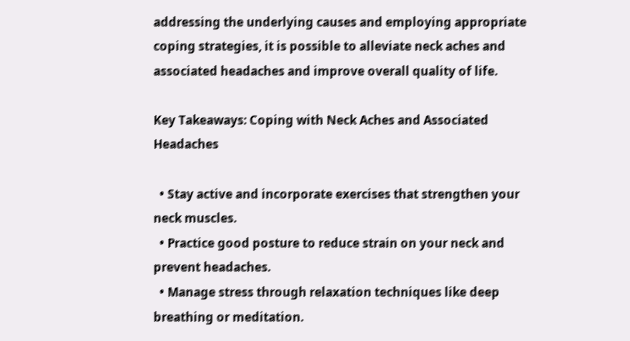addressing the underlying causes and employing appropriate coping strategies, it is possible to alleviate neck aches and associated headaches and improve overall quality of life.

Key Takeaways: Coping with Neck Aches and Associated Headaches

  • Stay active and incorporate exercises that strengthen your neck muscles.
  • Practice good posture to reduce strain on your neck and prevent headaches.
  • Manage stress through relaxation techniques like deep breathing or meditation.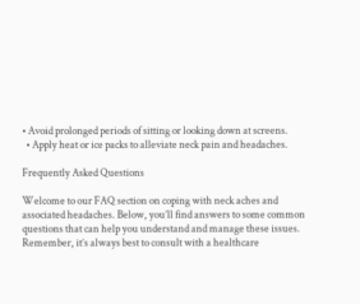• Avoid prolonged periods of sitting or looking down at screens.
  • Apply heat or ice packs to alleviate neck pain and headaches.

Frequently Asked Questions

Welcome to our FAQ section on coping with neck aches and associated headaches. Below, you’ll find answers to some common questions that can help you understand and manage these issues. Remember, it’s always best to consult with a healthcare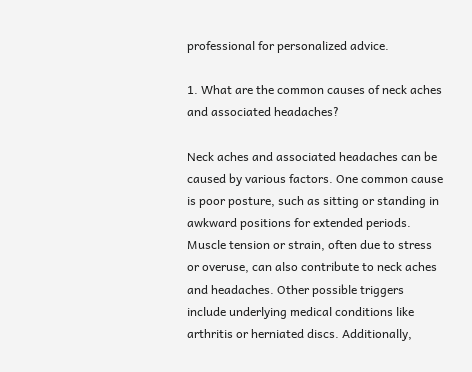professional for personalized advice.

1. What are the common causes of neck aches and associated headaches?

Neck aches and associated headaches can be caused by various factors. One common cause is poor posture, such as sitting or standing in awkward positions for extended periods. Muscle tension or strain, often due to stress or overuse, can also contribute to neck aches and headaches. Other possible triggers include underlying medical conditions like arthritis or herniated discs. Additionally,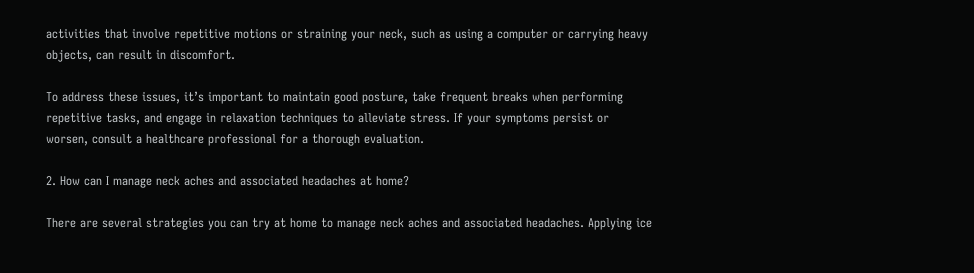activities that involve repetitive motions or straining your neck, such as using a computer or carrying heavy objects, can result in discomfort.

To address these issues, it’s important to maintain good posture, take frequent breaks when performing repetitive tasks, and engage in relaxation techniques to alleviate stress. If your symptoms persist or worsen, consult a healthcare professional for a thorough evaluation.

2. How can I manage neck aches and associated headaches at home?

There are several strategies you can try at home to manage neck aches and associated headaches. Applying ice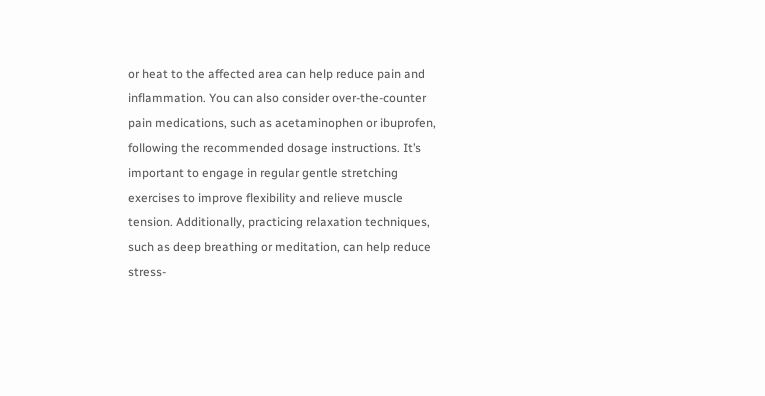or heat to the affected area can help reduce pain and inflammation. You can also consider over-the-counter pain medications, such as acetaminophen or ibuprofen, following the recommended dosage instructions. It’s important to engage in regular gentle stretching exercises to improve flexibility and relieve muscle tension. Additionally, practicing relaxation techniques, such as deep breathing or meditation, can help reduce stress-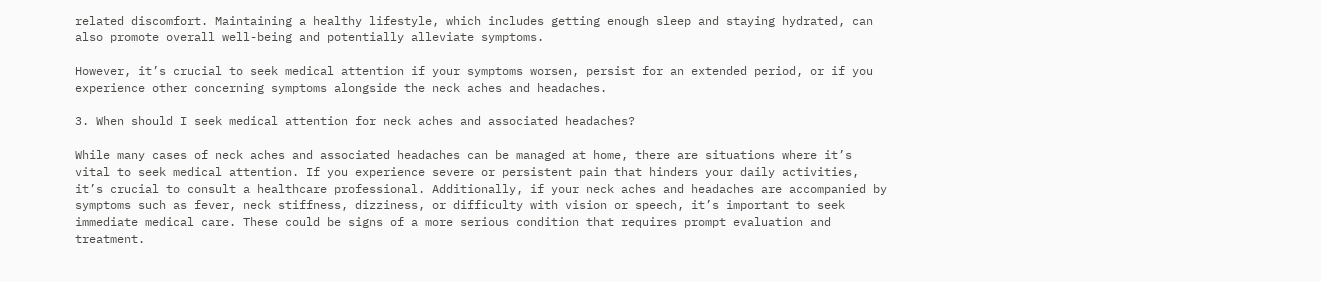related discomfort. Maintaining a healthy lifestyle, which includes getting enough sleep and staying hydrated, can also promote overall well-being and potentially alleviate symptoms.

However, it’s crucial to seek medical attention if your symptoms worsen, persist for an extended period, or if you experience other concerning symptoms alongside the neck aches and headaches.

3. When should I seek medical attention for neck aches and associated headaches?

While many cases of neck aches and associated headaches can be managed at home, there are situations where it’s vital to seek medical attention. If you experience severe or persistent pain that hinders your daily activities, it’s crucial to consult a healthcare professional. Additionally, if your neck aches and headaches are accompanied by symptoms such as fever, neck stiffness, dizziness, or difficulty with vision or speech, it’s important to seek immediate medical care. These could be signs of a more serious condition that requires prompt evaluation and treatment.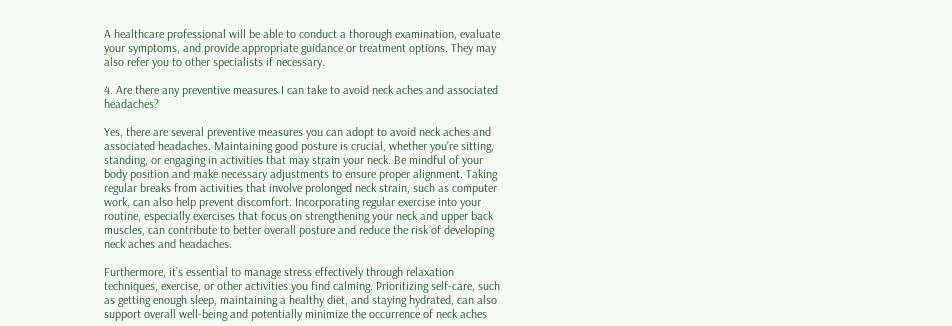A healthcare professional will be able to conduct a thorough examination, evaluate your symptoms, and provide appropriate guidance or treatment options. They may also refer you to other specialists if necessary.

4. Are there any preventive measures I can take to avoid neck aches and associated headaches?

Yes, there are several preventive measures you can adopt to avoid neck aches and associated headaches. Maintaining good posture is crucial, whether you’re sitting, standing, or engaging in activities that may strain your neck. Be mindful of your body position and make necessary adjustments to ensure proper alignment. Taking regular breaks from activities that involve prolonged neck strain, such as computer work, can also help prevent discomfort. Incorporating regular exercise into your routine, especially exercises that focus on strengthening your neck and upper back muscles, can contribute to better overall posture and reduce the risk of developing neck aches and headaches.

Furthermore, it’s essential to manage stress effectively through relaxation techniques, exercise, or other activities you find calming. Prioritizing self-care, such as getting enough sleep, maintaining a healthy diet, and staying hydrated, can also support overall well-being and potentially minimize the occurrence of neck aches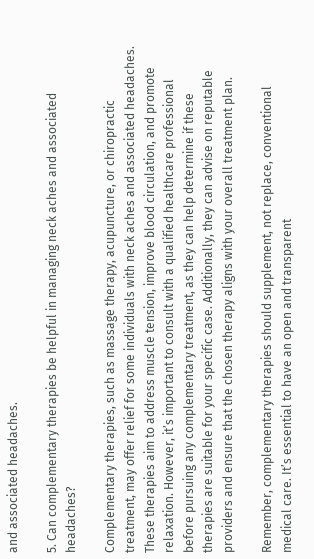and associated headaches.

5. Can complementary therapies be helpful in managing neck aches and associated headaches?

Complementary therapies, such as massage therapy, acupuncture, or chiropractic treatment, may offer relief for some individuals with neck aches and associated headaches. These therapies aim to address muscle tension, improve blood circulation, and promote relaxation. However, it’s important to consult with a qualified healthcare professional before pursuing any complementary treatment, as they can help determine if these therapies are suitable for your specific case. Additionally, they can advise on reputable providers and ensure that the chosen therapy aligns with your overall treatment plan.

Remember, complementary therapies should supplement, not replace, conventional medical care. It’s essential to have an open and transparent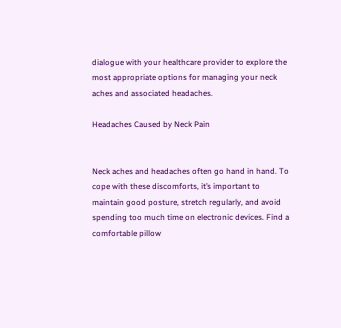dialogue with your healthcare provider to explore the most appropriate options for managing your neck aches and associated headaches.

Headaches Caused by Neck Pain


Neck aches and headaches often go hand in hand. To cope with these discomforts, it’s important to maintain good posture, stretch regularly, and avoid spending too much time on electronic devices. Find a comfortable pillow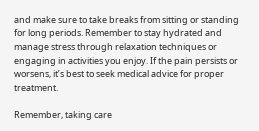and make sure to take breaks from sitting or standing for long periods. Remember to stay hydrated and manage stress through relaxation techniques or engaging in activities you enjoy. If the pain persists or worsens, it’s best to seek medical advice for proper treatment.

Remember, taking care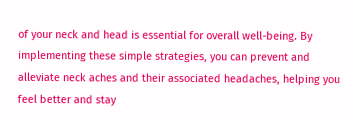of your neck and head is essential for overall well-being. By implementing these simple strategies, you can prevent and alleviate neck aches and their associated headaches, helping you feel better and stay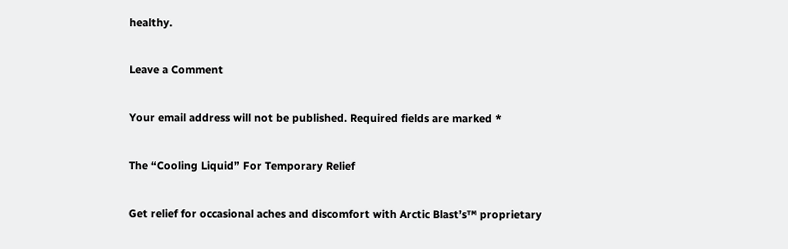healthy.

Leave a Comment

Your email address will not be published. Required fields are marked *

The “Cooling Liquid” For Temporary Relief

Get relief for occasional aches and discomfort with Arctic Blast’s™ proprietary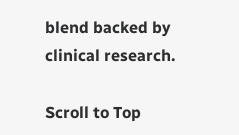blend backed by clinical research.

Scroll to Top